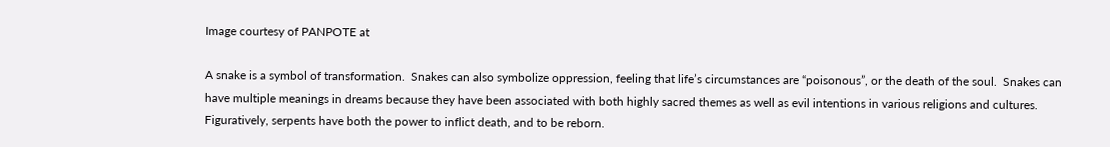Image courtesy of PANPOTE at

A snake is a symbol of transformation.  Snakes can also symbolize oppression, feeling that life’s circumstances are “poisonous”, or the death of the soul.  Snakes can have multiple meanings in dreams because they have been associated with both highly sacred themes as well as evil intentions in various religions and cultures.  Figuratively, serpents have both the power to inflict death, and to be reborn.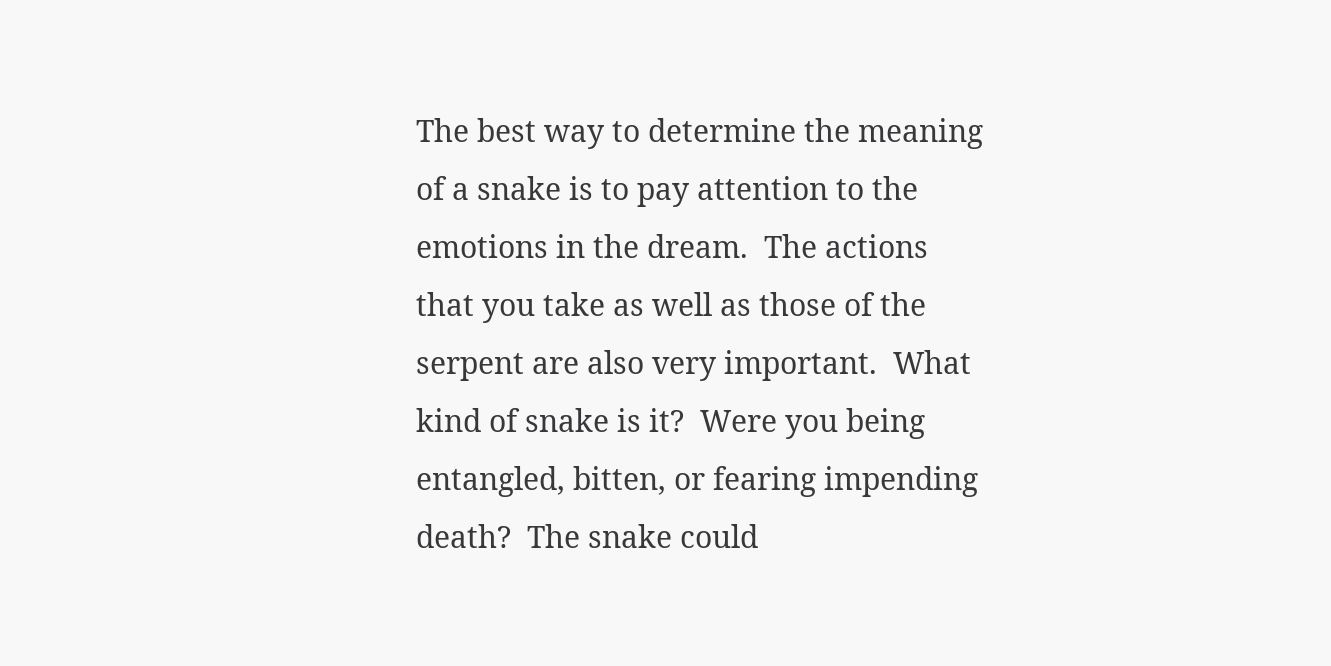The best way to determine the meaning of a snake is to pay attention to the emotions in the dream.  The actions that you take as well as those of the serpent are also very important.  What kind of snake is it?  Were you being entangled, bitten, or fearing impending death?  The snake could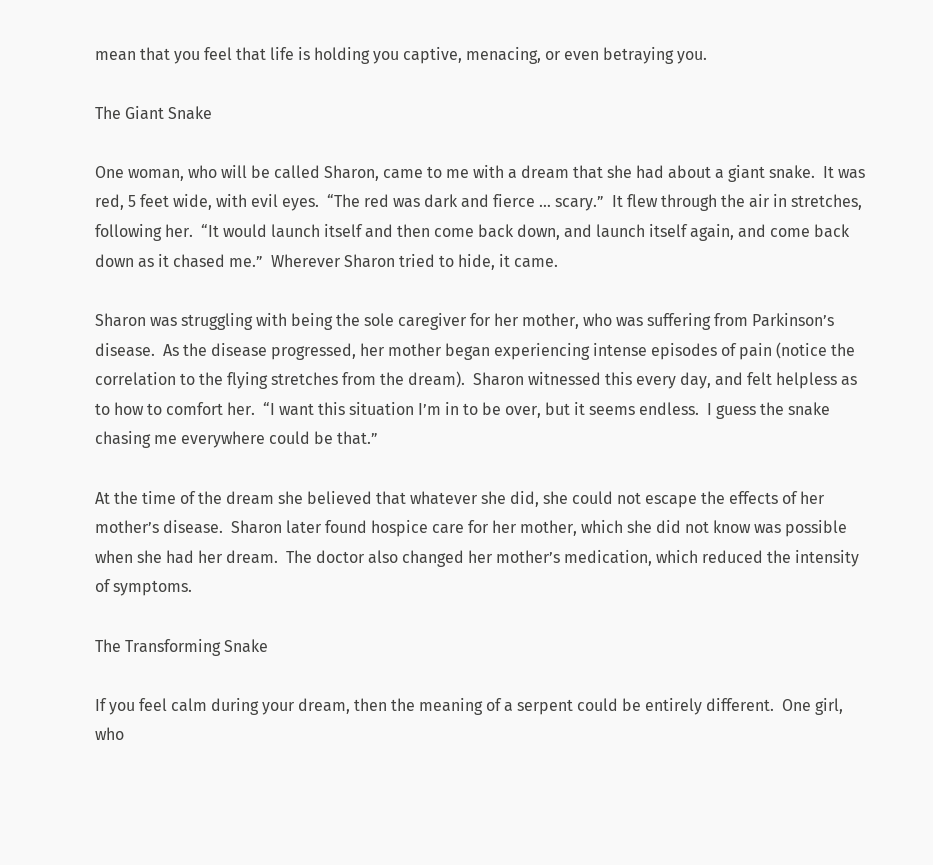mean that you feel that life is holding you captive, menacing, or even betraying you.

The Giant Snake

One woman, who will be called Sharon, came to me with a dream that she had about a giant snake.  It was red, 5 feet wide, with evil eyes.  “The red was dark and fierce … scary.”  It flew through the air in stretches, following her.  “It would launch itself and then come back down, and launch itself again, and come back down as it chased me.”  Wherever Sharon tried to hide, it came.

Sharon was struggling with being the sole caregiver for her mother, who was suffering from Parkinson’s disease.  As the disease progressed, her mother began experiencing intense episodes of pain (notice the correlation to the flying stretches from the dream).  Sharon witnessed this every day, and felt helpless as to how to comfort her.  “I want this situation I’m in to be over, but it seems endless.  I guess the snake chasing me everywhere could be that.”

At the time of the dream she believed that whatever she did, she could not escape the effects of her mother’s disease.  Sharon later found hospice care for her mother, which she did not know was possible when she had her dream.  The doctor also changed her mother’s medication, which reduced the intensity of symptoms.

The Transforming Snake

If you feel calm during your dream, then the meaning of a serpent could be entirely different.  One girl, who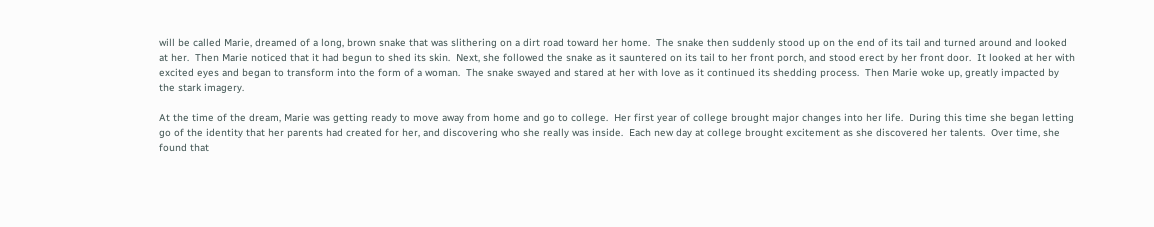will be called Marie, dreamed of a long, brown snake that was slithering on a dirt road toward her home.  The snake then suddenly stood up on the end of its tail and turned around and looked at her.  Then Marie noticed that it had begun to shed its skin.  Next, she followed the snake as it sauntered on its tail to her front porch, and stood erect by her front door.  It looked at her with excited eyes and began to transform into the form of a woman.  The snake swayed and stared at her with love as it continued its shedding process.  Then Marie woke up, greatly impacted by the stark imagery.

At the time of the dream, Marie was getting ready to move away from home and go to college.  Her first year of college brought major changes into her life.  During this time she began letting go of the identity that her parents had created for her, and discovering who she really was inside.  Each new day at college brought excitement as she discovered her talents.  Over time, she found that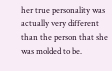her true personality was actually very different than the person that she was molded to be.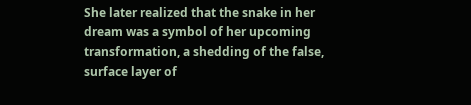She later realized that the snake in her dream was a symbol of her upcoming transformation, a shedding of the false, surface layer of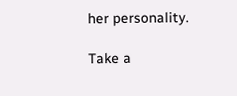her personality.

Take a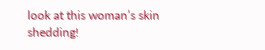look at this woman’s skin shedding!